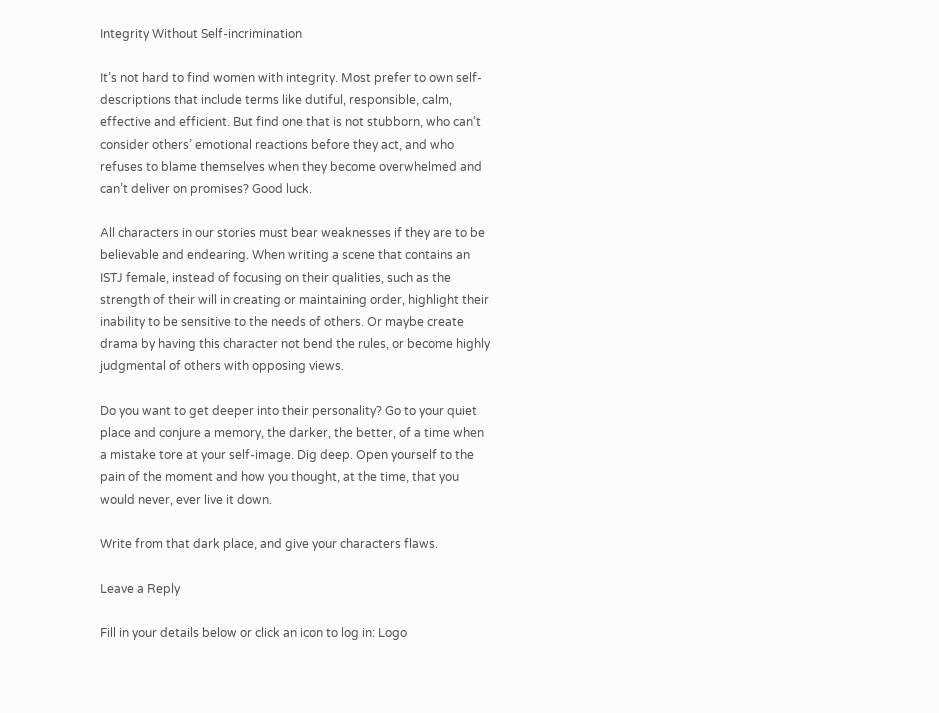Integrity Without Self-incrimination

It’s not hard to find women with integrity. Most prefer to own self-descriptions that include terms like dutiful, responsible, calm, effective and efficient. But find one that is not stubborn, who can’t consider others’ emotional reactions before they act, and who refuses to blame themselves when they become overwhelmed and can’t deliver on promises? Good luck.

All characters in our stories must bear weaknesses if they are to be believable and endearing. When writing a scene that contains an ISTJ female, instead of focusing on their qualities, such as the strength of their will in creating or maintaining order, highlight their inability to be sensitive to the needs of others. Or maybe create drama by having this character not bend the rules, or become highly judgmental of others with opposing views.

Do you want to get deeper into their personality? Go to your quiet place and conjure a memory, the darker, the better, of a time when a mistake tore at your self-image. Dig deep. Open yourself to the pain of the moment and how you thought, at the time, that you would never, ever live it down.

Write from that dark place, and give your characters flaws.

Leave a Reply

Fill in your details below or click an icon to log in: Logo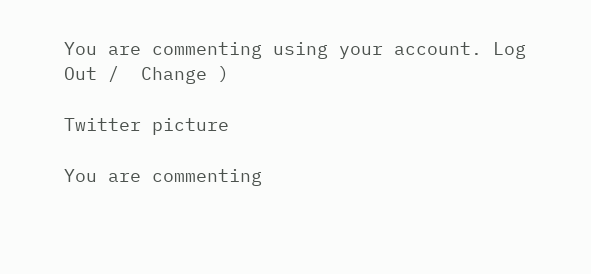You are commenting using your account. Log Out /  Change )

Twitter picture

You are commenting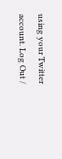using your Twitter account. Log Out /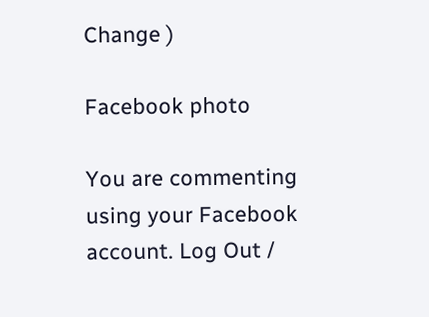Change )

Facebook photo

You are commenting using your Facebook account. Log Out /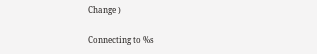Change )

Connecting to %s